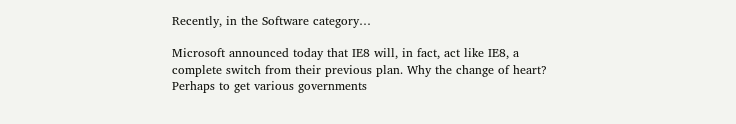Recently, in the Software category…

Microsoft announced today that IE8 will, in fact, act like IE8, a complete switch from their previous plan. Why the change of heart? Perhaps to get various governments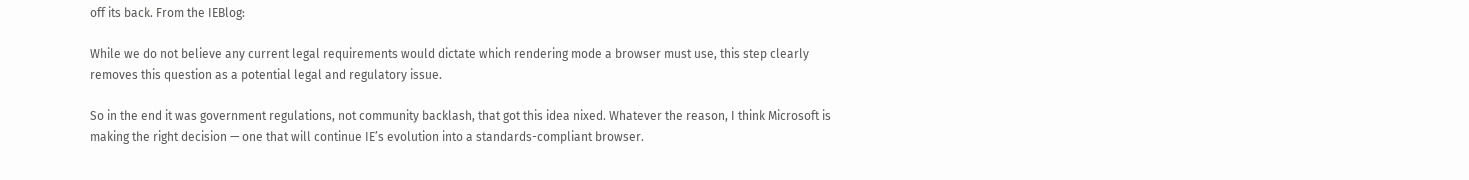off its back. From the IEBlog:

While we do not believe any current legal requirements would dictate which rendering mode a browser must use, this step clearly removes this question as a potential legal and regulatory issue.

So in the end it was government regulations, not community backlash, that got this idea nixed. Whatever the reason, I think Microsoft is making the right decision — one that will continue IE’s evolution into a standards-compliant browser.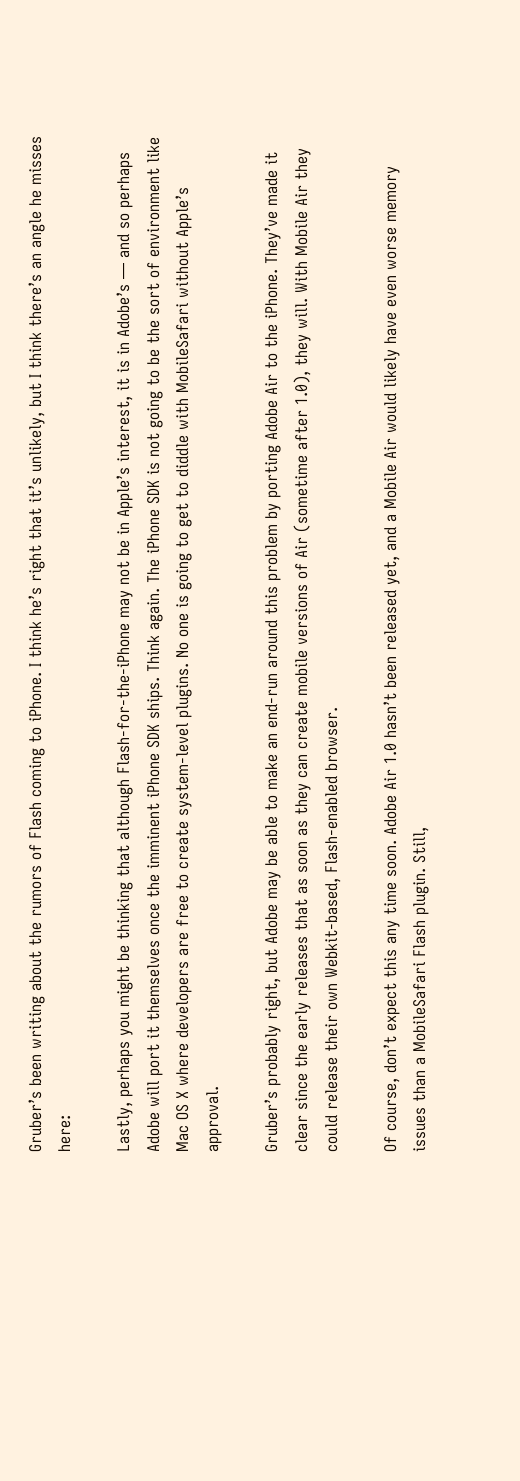Gruber’s been writing about the rumors of Flash coming to iPhone. I think he’s right that it’s unlikely, but I think there’s an angle he misses here:

Lastly, perhaps you might be thinking that although Flash-for-the-iPhone may not be in Apple’s interest, it is in Adobe’s — and so perhaps Adobe will port it themselves once the imminent iPhone SDK ships. Think again. The iPhone SDK is not going to be the sort of environment like Mac OS X where developers are free to create system-level plugins. No one is going to get to diddle with MobileSafari without Apple’s approval.

Gruber’s probably right, but Adobe may be able to make an end-run around this problem by porting Adobe Air to the iPhone. They’ve made it clear since the early releases that as soon as they can create mobile versions of Air (sometime after 1.0), they will. With Mobile Air they could release their own Webkit-based, Flash-enabled browser.

Of course, don’t expect this any time soon. Adobe Air 1.0 hasn’t been released yet, and a Mobile Air would likely have even worse memory issues than a MobileSafari Flash plugin. Still,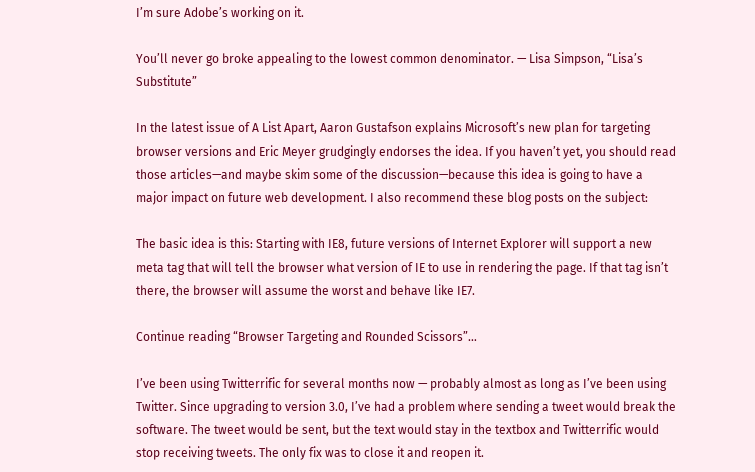I’m sure Adobe’s working on it.

You’ll never go broke appealing to the lowest common denominator. — Lisa Simpson, “Lisa’s Substitute”

In the latest issue of A List Apart, Aaron Gustafson explains Microsoft’s new plan for targeting browser versions and Eric Meyer grudgingly endorses the idea. If you haven’t yet, you should read those articles—and maybe skim some of the discussion—because this idea is going to have a major impact on future web development. I also recommend these blog posts on the subject:

The basic idea is this: Starting with IE8, future versions of Internet Explorer will support a new meta tag that will tell the browser what version of IE to use in rendering the page. If that tag isn’t there, the browser will assume the worst and behave like IE7.

Continue reading “Browser Targeting and Rounded Scissors”…

I’ve been using Twitterrific for several months now — probably almost as long as I’ve been using Twitter. Since upgrading to version 3.0, I’ve had a problem where sending a tweet would break the software. The tweet would be sent, but the text would stay in the textbox and Twitterrific would stop receiving tweets. The only fix was to close it and reopen it.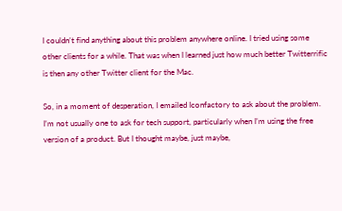I couldn’t find anything about this problem anywhere online. I tried using some other clients for a while. That was when I learned just how much better Twitterrific is then any other Twitter client for the Mac.

So, in a moment of desperation, I emailed Iconfactory to ask about the problem. I’m not usually one to ask for tech support, particularly when I’m using the free version of a product. But I thought maybe, just maybe,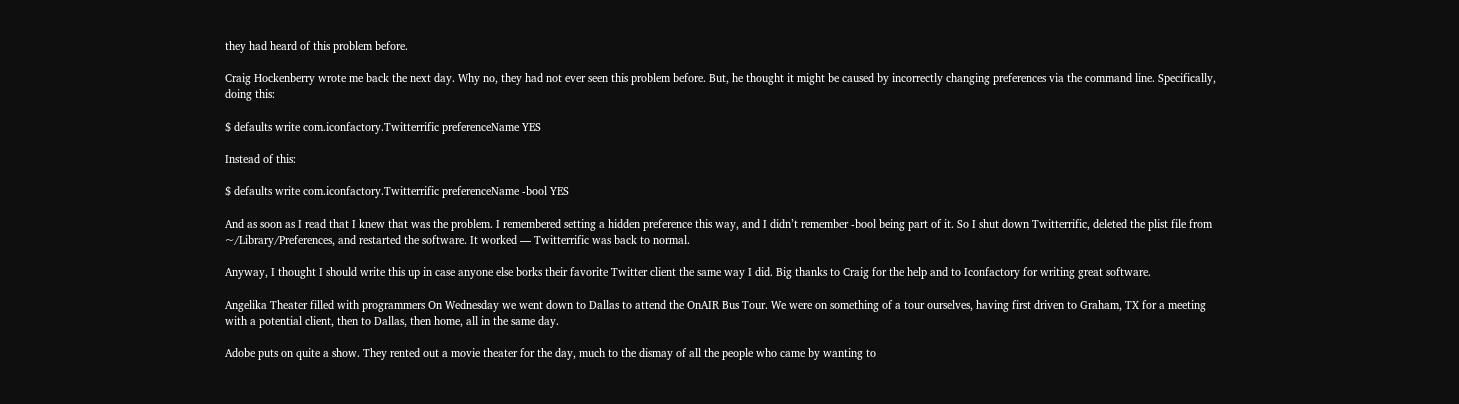they had heard of this problem before.

Craig Hockenberry wrote me back the next day. Why no, they had not ever seen this problem before. But, he thought it might be caused by incorrectly changing preferences via the command line. Specifically, doing this:

$ defaults write com.iconfactory.Twitterrific preferenceName YES

Instead of this:

$ defaults write com.iconfactory.Twitterrific preferenceName -bool YES

And as soon as I read that I knew that was the problem. I remembered setting a hidden preference this way, and I didn’t remember -bool being part of it. So I shut down Twitterrific, deleted the plist file from ~/Library/Preferences, and restarted the software. It worked — Twitterrific was back to normal.

Anyway, I thought I should write this up in case anyone else borks their favorite Twitter client the same way I did. Big thanks to Craig for the help and to Iconfactory for writing great software.

Angelika Theater filled with programmers On Wednesday we went down to Dallas to attend the OnAIR Bus Tour. We were on something of a tour ourselves, having first driven to Graham, TX for a meeting with a potential client, then to Dallas, then home, all in the same day.

Adobe puts on quite a show. They rented out a movie theater for the day, much to the dismay of all the people who came by wanting to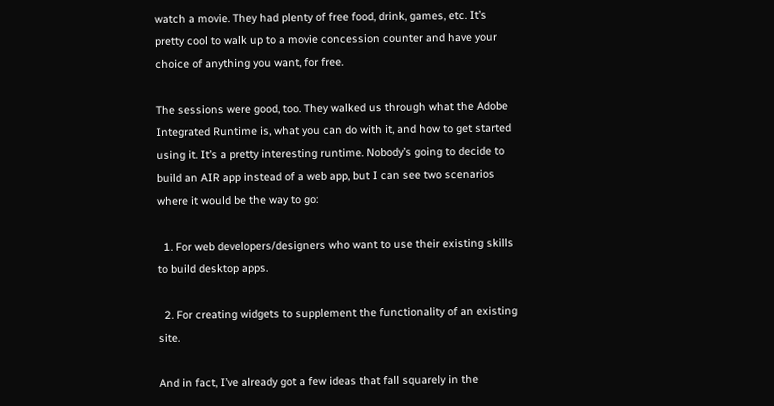watch a movie. They had plenty of free food, drink, games, etc. It’s pretty cool to walk up to a movie concession counter and have your choice of anything you want, for free.

The sessions were good, too. They walked us through what the Adobe Integrated Runtime is, what you can do with it, and how to get started using it. It’s a pretty interesting runtime. Nobody’s going to decide to build an AIR app instead of a web app, but I can see two scenarios where it would be the way to go:

  1. For web developers/designers who want to use their existing skills to build desktop apps.

  2. For creating widgets to supplement the functionality of an existing site.

And in fact, I’ve already got a few ideas that fall squarely in the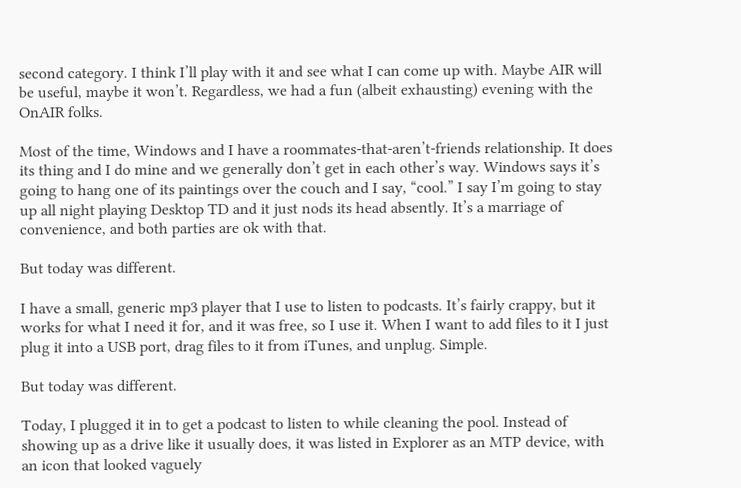second category. I think I’ll play with it and see what I can come up with. Maybe AIR will be useful, maybe it won’t. Regardless, we had a fun (albeit exhausting) evening with the OnAIR folks.

Most of the time, Windows and I have a roommates-that-aren’t-friends relationship. It does its thing and I do mine and we generally don’t get in each other’s way. Windows says it’s going to hang one of its paintings over the couch and I say, “cool.” I say I’m going to stay up all night playing Desktop TD and it just nods its head absently. It’s a marriage of convenience, and both parties are ok with that.

But today was different.

I have a small, generic mp3 player that I use to listen to podcasts. It’s fairly crappy, but it works for what I need it for, and it was free, so I use it. When I want to add files to it I just plug it into a USB port, drag files to it from iTunes, and unplug. Simple.

But today was different.

Today, I plugged it in to get a podcast to listen to while cleaning the pool. Instead of showing up as a drive like it usually does, it was listed in Explorer as an MTP device, with an icon that looked vaguely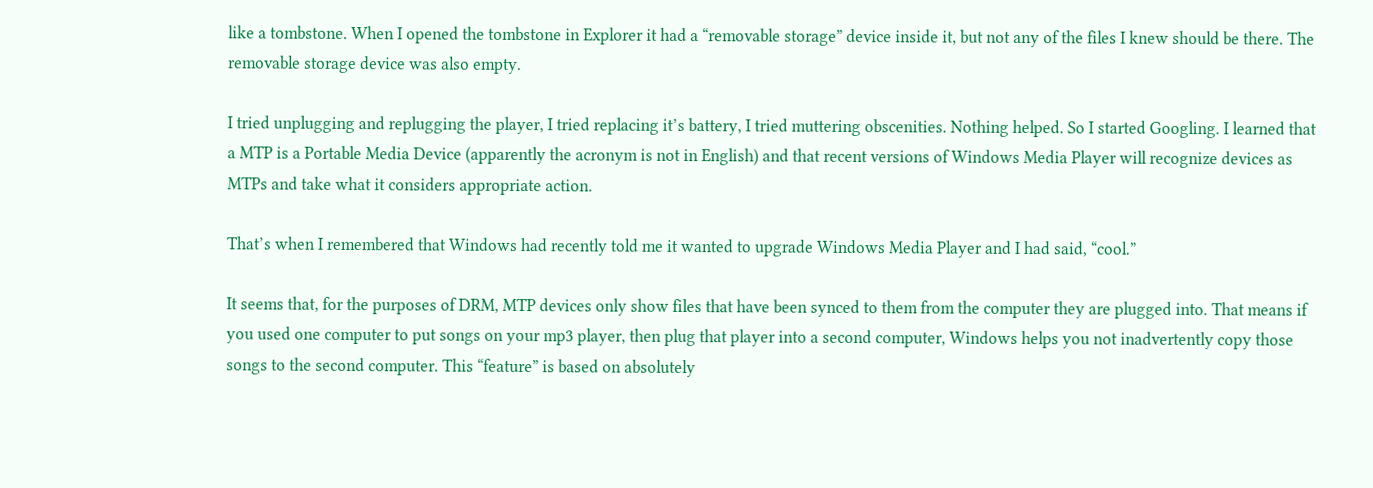like a tombstone. When I opened the tombstone in Explorer it had a “removable storage” device inside it, but not any of the files I knew should be there. The removable storage device was also empty.

I tried unplugging and replugging the player, I tried replacing it’s battery, I tried muttering obscenities. Nothing helped. So I started Googling. I learned that a MTP is a Portable Media Device (apparently the acronym is not in English) and that recent versions of Windows Media Player will recognize devices as MTPs and take what it considers appropriate action.

That’s when I remembered that Windows had recently told me it wanted to upgrade Windows Media Player and I had said, “cool.”

It seems that, for the purposes of DRM, MTP devices only show files that have been synced to them from the computer they are plugged into. That means if you used one computer to put songs on your mp3 player, then plug that player into a second computer, Windows helps you not inadvertently copy those songs to the second computer. This “feature” is based on absolutely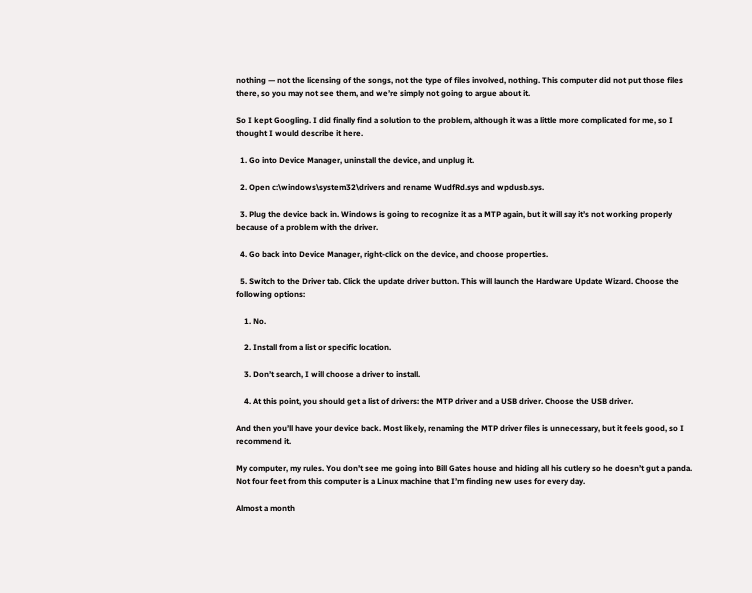nothing — not the licensing of the songs, not the type of files involved, nothing. This computer did not put those files there, so you may not see them, and we’re simply not going to argue about it.

So I kept Googling. I did finally find a solution to the problem, although it was a little more complicated for me, so I thought I would describe it here.

  1. Go into Device Manager, uninstall the device, and unplug it.

  2. Open c:\windows\system32\drivers and rename WudfRd.sys and wpdusb.sys.

  3. Plug the device back in. Windows is going to recognize it as a MTP again, but it will say it’s not working properly because of a problem with the driver.

  4. Go back into Device Manager, right-click on the device, and choose properties.

  5. Switch to the Driver tab. Click the update driver button. This will launch the Hardware Update Wizard. Choose the following options:

    1. No.

    2. Install from a list or specific location.

    3. Don’t search, I will choose a driver to install.

    4. At this point, you should get a list of drivers: the MTP driver and a USB driver. Choose the USB driver.

And then you’ll have your device back. Most likely, renaming the MTP driver files is unnecessary, but it feels good, so I recommend it.

My computer, my rules. You don’t see me going into Bill Gates house and hiding all his cutlery so he doesn’t gut a panda. Not four feet from this computer is a Linux machine that I’m finding new uses for every day.

Almost a month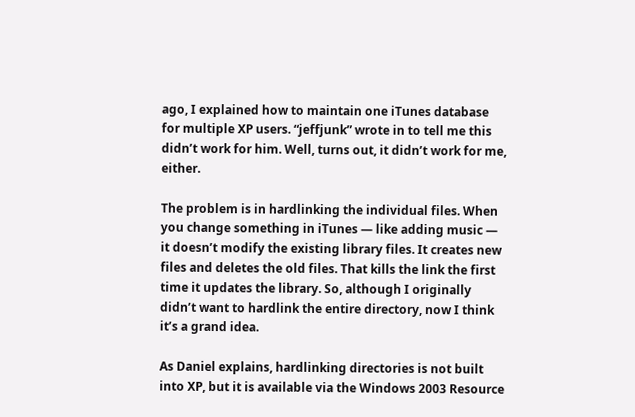ago, I explained how to maintain one iTunes database for multiple XP users. “jeffjunk” wrote in to tell me this didn’t work for him. Well, turns out, it didn’t work for me, either.

The problem is in hardlinking the individual files. When you change something in iTunes — like adding music — it doesn’t modify the existing library files. It creates new files and deletes the old files. That kills the link the first time it updates the library. So, although I originally didn’t want to hardlink the entire directory, now I think it’s a grand idea.

As Daniel explains, hardlinking directories is not built into XP, but it is available via the Windows 2003 Resource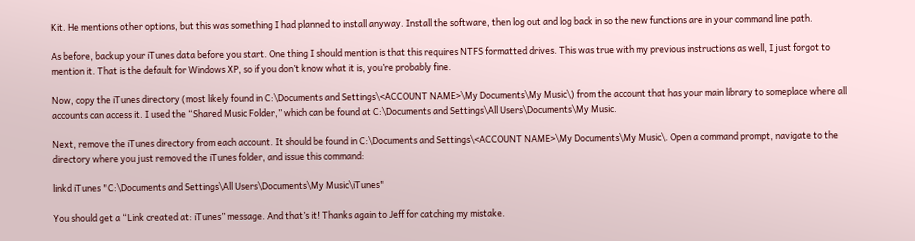Kit. He mentions other options, but this was something I had planned to install anyway. Install the software, then log out and log back in so the new functions are in your command line path.

As before, backup your iTunes data before you start. One thing I should mention is that this requires NTFS formatted drives. This was true with my previous instructions as well, I just forgot to mention it. That is the default for Windows XP, so if you don’t know what it is, you’re probably fine.

Now, copy the iTunes directory (most likely found in C:\Documents and Settings\<ACCOUNT NAME>\My Documents\My Music\) from the account that has your main library to someplace where all accounts can access it. I used the “Shared Music Folder,” which can be found at C:\Documents and Settings\All Users\Documents\My Music.

Next, remove the iTunes directory from each account. It should be found in C:\Documents and Settings\<ACCOUNT NAME>\My Documents\My Music\. Open a command prompt, navigate to the directory where you just removed the iTunes folder, and issue this command:

linkd iTunes "C:\Documents and Settings\All Users\Documents\My Music\iTunes"

You should get a “Link created at: iTunes” message. And that’s it! Thanks again to Jeff for catching my mistake.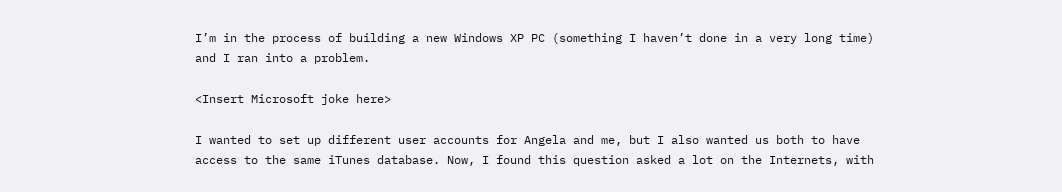I’m in the process of building a new Windows XP PC (something I haven’t done in a very long time) and I ran into a problem.

<Insert Microsoft joke here>

I wanted to set up different user accounts for Angela and me, but I also wanted us both to have access to the same iTunes database. Now, I found this question asked a lot on the Internets, with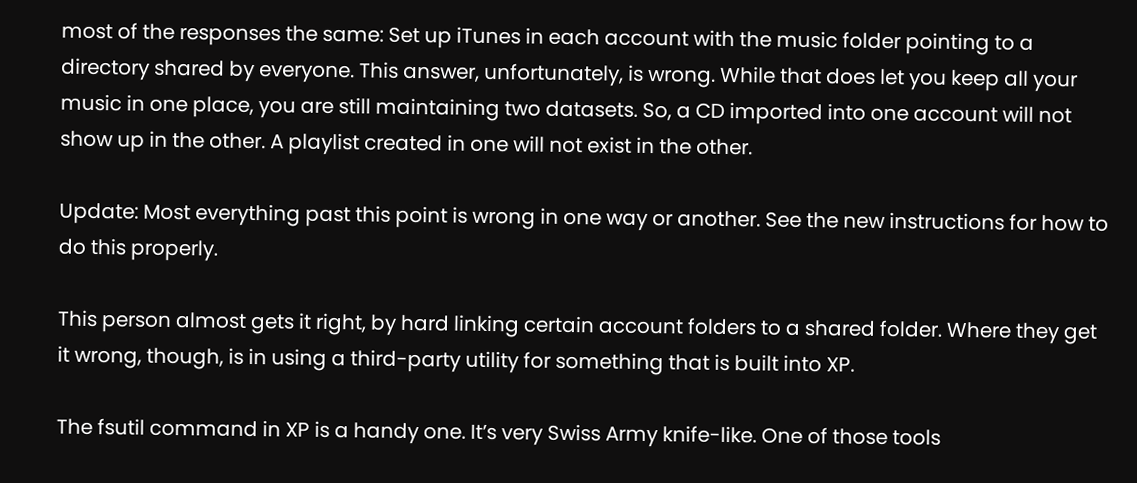most of the responses the same: Set up iTunes in each account with the music folder pointing to a directory shared by everyone. This answer, unfortunately, is wrong. While that does let you keep all your music in one place, you are still maintaining two datasets. So, a CD imported into one account will not show up in the other. A playlist created in one will not exist in the other.

Update: Most everything past this point is wrong in one way or another. See the new instructions for how to do this properly.

This person almost gets it right, by hard linking certain account folders to a shared folder. Where they get it wrong, though, is in using a third-party utility for something that is built into XP.

The fsutil command in XP is a handy one. It’s very Swiss Army knife-like. One of those tools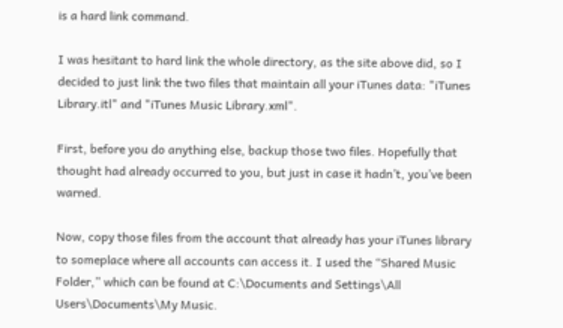is a hard link command.

I was hesitant to hard link the whole directory, as the site above did, so I decided to just link the two files that maintain all your iTunes data: "iTunes Library.itl" and "iTunes Music Library.xml".

First, before you do anything else, backup those two files. Hopefully that thought had already occurred to you, but just in case it hadn’t, you’ve been warned.

Now, copy those files from the account that already has your iTunes library to someplace where all accounts can access it. I used the “Shared Music Folder,” which can be found at C:\Documents and Settings\All Users\Documents\My Music.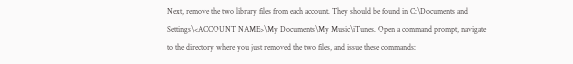Next, remove the two library files from each account. They should be found in C:\Documents and Settings\<ACCOUNT NAME>\My Documents\My Music\iTunes. Open a command prompt, navigate to the directory where you just removed the two files, and issue these commands: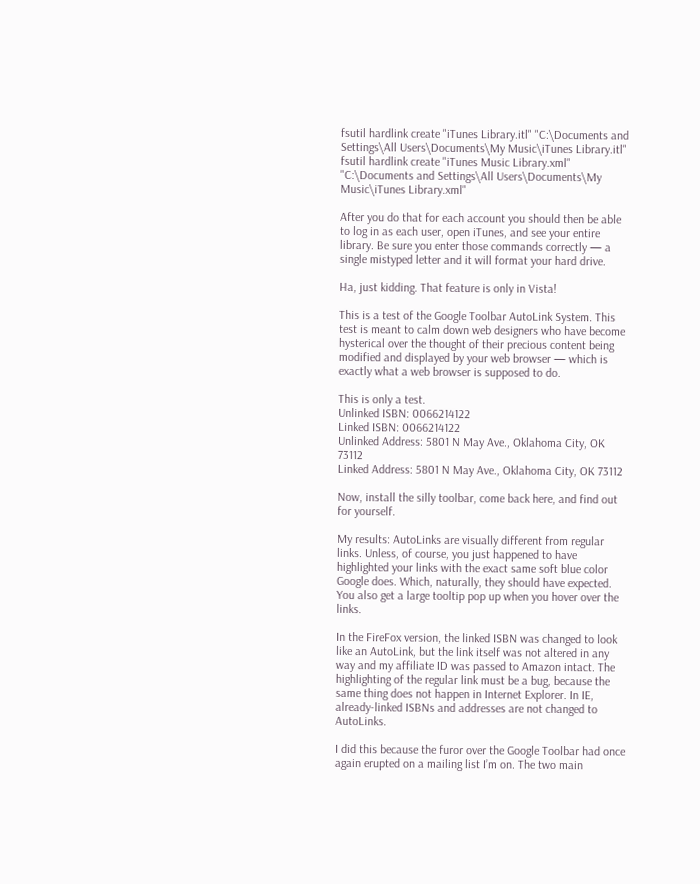fsutil hardlink create "iTunes Library.itl" "C:\Documents and Settings\All Users\Documents\My Music\iTunes Library.itl"
fsutil hardlink create "iTunes Music Library.xml" "C:\Documents and Settings\All Users\Documents\My Music\iTunes Library.xml"

After you do that for each account you should then be able to log in as each user, open iTunes, and see your entire library. Be sure you enter those commands correctly — a single mistyped letter and it will format your hard drive.

Ha, just kidding. That feature is only in Vista!

This is a test of the Google Toolbar AutoLink System. This test is meant to calm down web designers who have become hysterical over the thought of their precious content being modified and displayed by your web browser — which is exactly what a web browser is supposed to do.

This is only a test.
Unlinked ISBN: 0066214122
Linked ISBN: 0066214122
Unlinked Address: 5801 N May Ave., Oklahoma City, OK 73112
Linked Address: 5801 N May Ave., Oklahoma City, OK 73112

Now, install the silly toolbar, come back here, and find out for yourself.

My results: AutoLinks are visually different from regular links. Unless, of course, you just happened to have highlighted your links with the exact same soft blue color Google does. Which, naturally, they should have expected. You also get a large tooltip pop up when you hover over the links.

In the FireFox version, the linked ISBN was changed to look like an AutoLink, but the link itself was not altered in any way and my affiliate ID was passed to Amazon intact. The highlighting of the regular link must be a bug, because the same thing does not happen in Internet Explorer. In IE, already-linked ISBNs and addresses are not changed to AutoLinks.

I did this because the furor over the Google Toolbar had once again erupted on a mailing list I’m on. The two main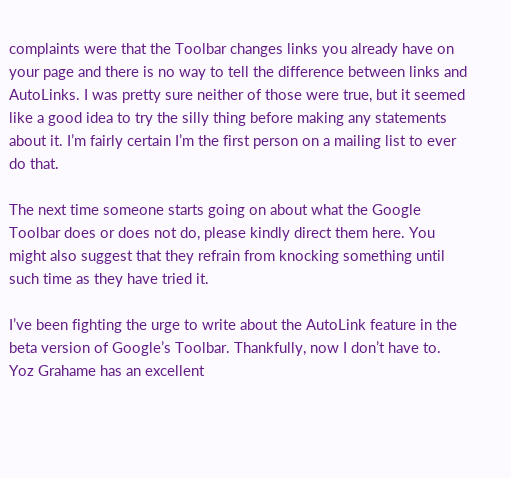complaints were that the Toolbar changes links you already have on your page and there is no way to tell the difference between links and AutoLinks. I was pretty sure neither of those were true, but it seemed like a good idea to try the silly thing before making any statements about it. I’m fairly certain I’m the first person on a mailing list to ever do that.

The next time someone starts going on about what the Google Toolbar does or does not do, please kindly direct them here. You might also suggest that they refrain from knocking something until such time as they have tried it.

I’ve been fighting the urge to write about the AutoLink feature in the beta version of Google’s Toolbar. Thankfully, now I don’t have to. Yoz Grahame has an excellent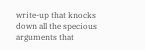write-up that knocks down all the specious arguments that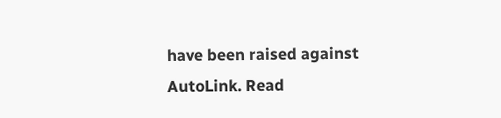have been raised against AutoLink. Read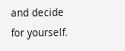and decide for yourself.